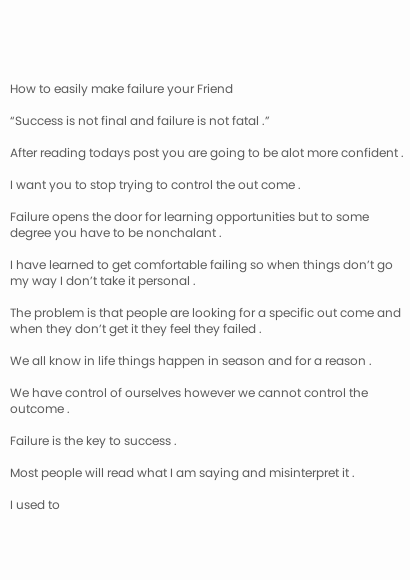How to easily make failure your Friend

“Success is not final and failure is not fatal .”

After reading todays post you are going to be alot more confident .

I want you to stop trying to control the out come .

Failure opens the door for learning opportunities but to some degree you have to be nonchalant .

I have learned to get comfortable failing so when things don’t go my way I don’t take it personal .

The problem is that people are looking for a specific out come and when they don’t get it they feel they failed .

We all know in life things happen in season and for a reason .

We have control of ourselves however we cannot control the outcome .

Failure is the key to success .

Most people will read what I am saying and misinterpret it .

I used to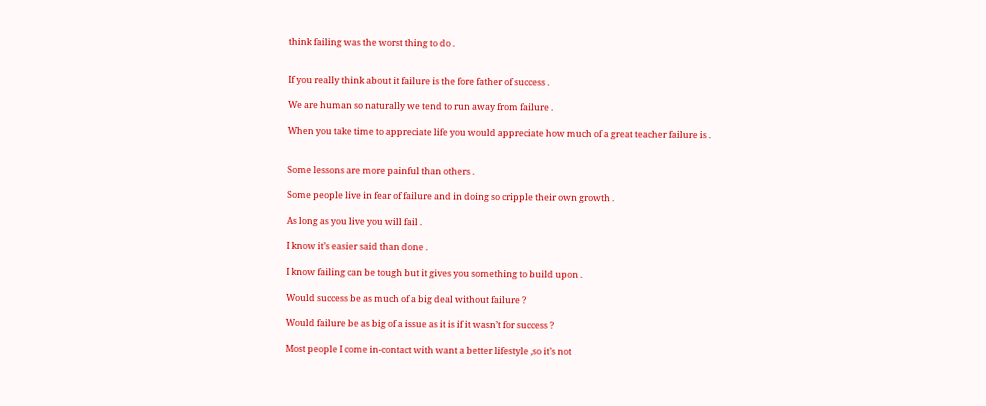think failing was the worst thing to do .


If you really think about it failure is the fore father of success .

We are human so naturally we tend to run away from failure .

When you take time to appreciate life you would appreciate how much of a great teacher failure is .


Some lessons are more painful than others .

Some people live in fear of failure and in doing so cripple their own growth .

As long as you live you will fail .

I know it’s easier said than done .

I know failing can be tough but it gives you something to build upon .

Would success be as much of a big deal without failure ?

Would failure be as big of a issue as it is if it wasn’t for success ?

Most people I come in-contact with want a better lifestyle ,so it’s not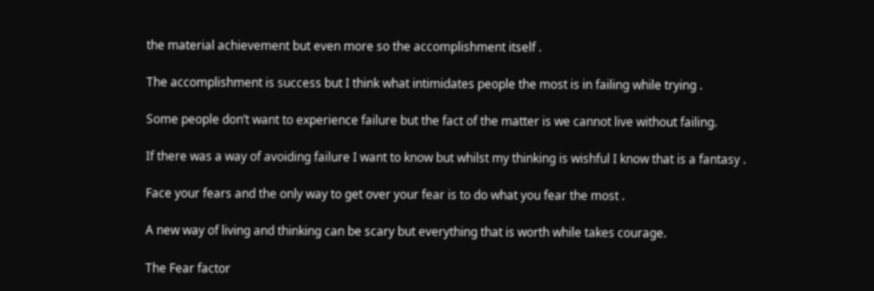the material achievement but even more so the accomplishment itself .

The accomplishment is success but I think what intimidates people the most is in failing while trying .

Some people don’t want to experience failure but the fact of the matter is we cannot live without failing.

If there was a way of avoiding failure I want to know but whilst my thinking is wishful I know that is a fantasy .

Face your fears and the only way to get over your fear is to do what you fear the most .

A new way of living and thinking can be scary but everything that is worth while takes courage.

The Fear factor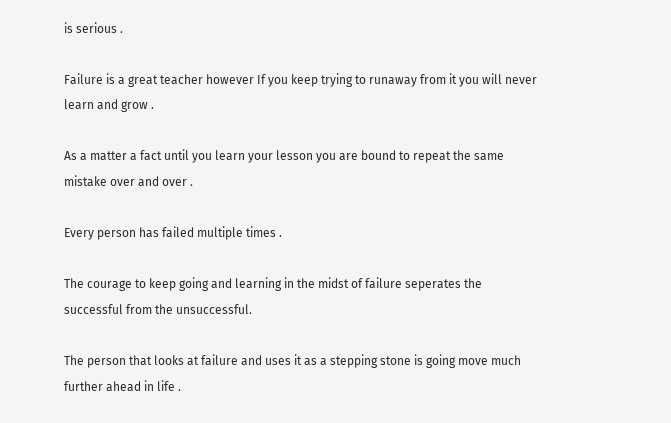is serious .

Failure is a great teacher however If you keep trying to runaway from it you will never learn and grow .

As a matter a fact until you learn your lesson you are bound to repeat the same mistake over and over .

Every person has failed multiple times .

The courage to keep going and learning in the midst of failure seperates the successful from the unsuccessful.

The person that looks at failure and uses it as a stepping stone is going move much further ahead in life .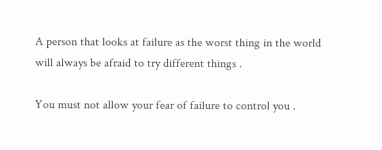A person that looks at failure as the worst thing in the world will always be afraid to try different things .

You must not allow your fear of failure to control you .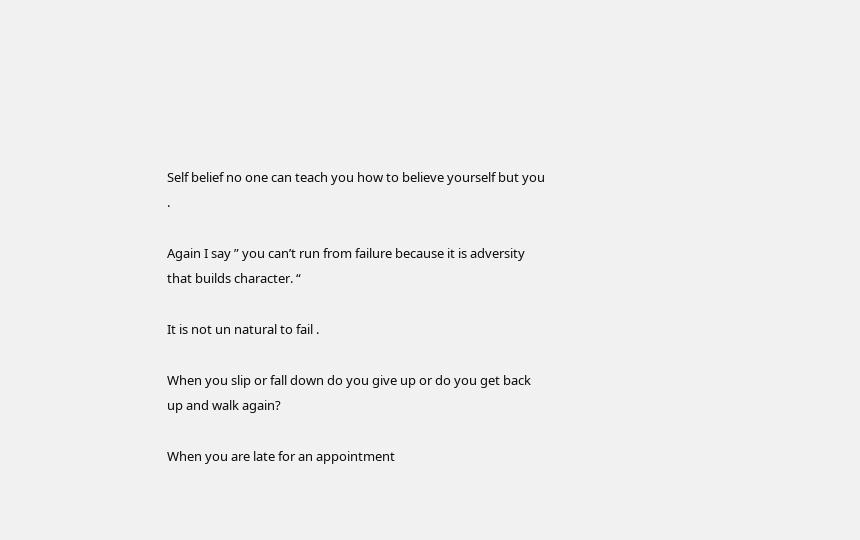Self belief no one can teach you how to believe yourself but you .

Again I say ” you can’t run from failure because it is adversity that builds character. “

It is not un natural to fail .

When you slip or fall down do you give up or do you get back up and walk again?

When you are late for an appointment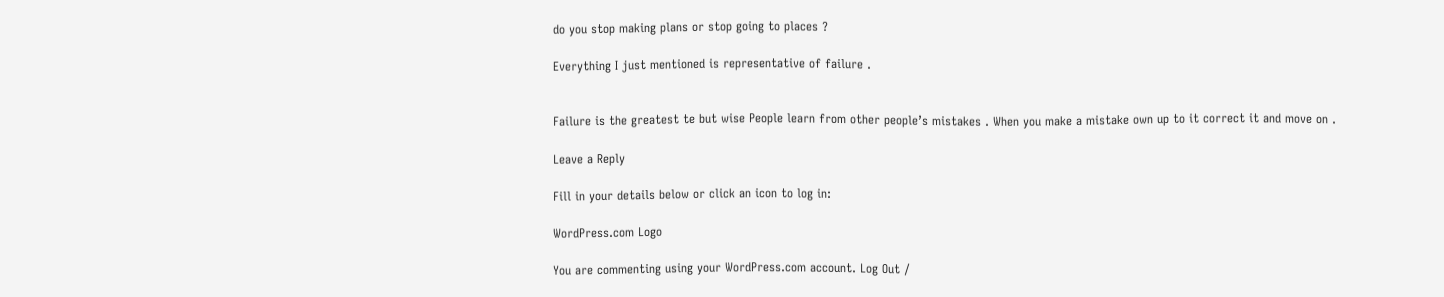do you stop making plans or stop going to places ?

Everything I just mentioned is representative of failure .


Failure is the greatest te but wise People learn from other people’s mistakes . When you make a mistake own up to it correct it and move on .

Leave a Reply

Fill in your details below or click an icon to log in:

WordPress.com Logo

You are commenting using your WordPress.com account. Log Out /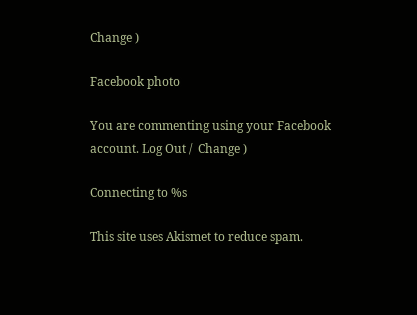Change )

Facebook photo

You are commenting using your Facebook account. Log Out /  Change )

Connecting to %s

This site uses Akismet to reduce spam.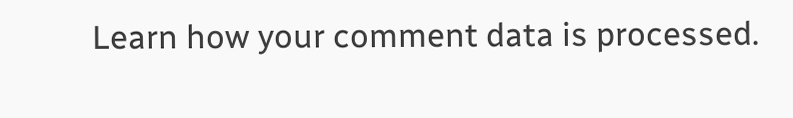Learn how your comment data is processed.